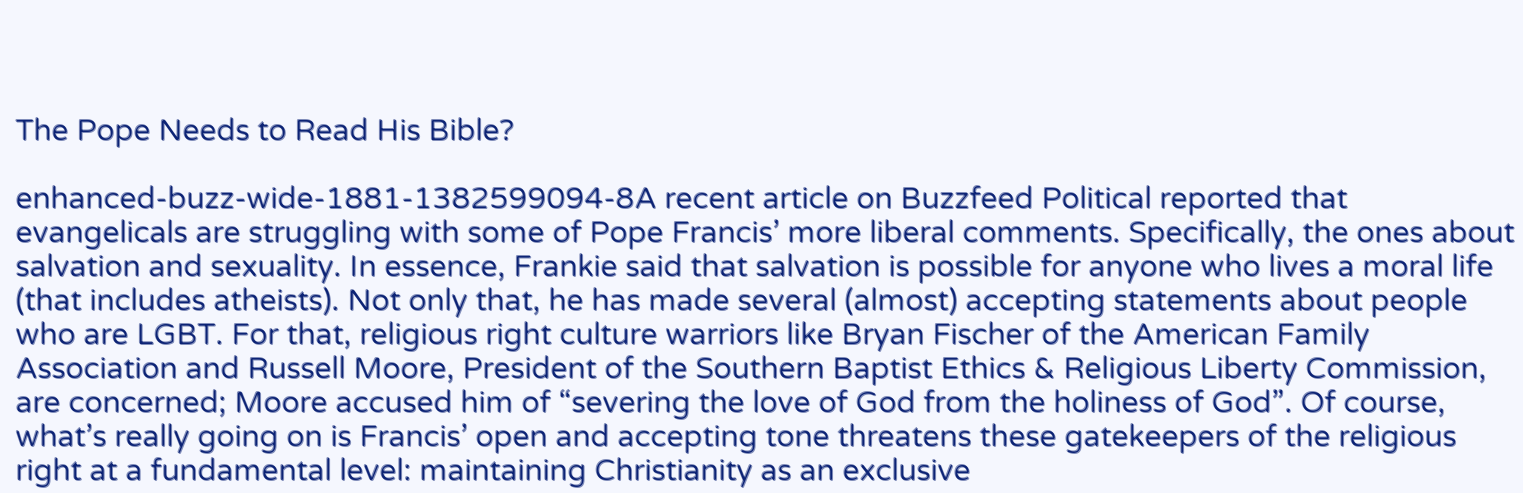The Pope Needs to Read His Bible?

enhanced-buzz-wide-1881-1382599094-8A recent article on Buzzfeed Political reported that evangelicals are struggling with some of Pope Francis’ more liberal comments. Specifically, the ones about salvation and sexuality. In essence, Frankie said that salvation is possible for anyone who lives a moral life (that includes atheists). Not only that, he has made several (almost) accepting statements about people who are LGBT. For that, religious right culture warriors like Bryan Fischer of the American Family Association and Russell Moore, President of the Southern Baptist Ethics & Religious Liberty Commission, are concerned; Moore accused him of “severing the love of God from the holiness of God”. Of course, what’s really going on is Francis’ open and accepting tone threatens these gatekeepers of the religious right at a fundamental level: maintaining Christianity as an exclusive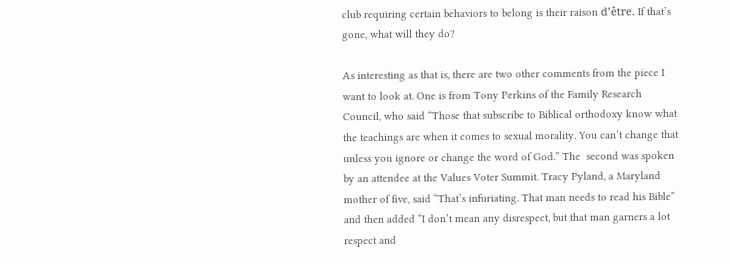club requiring certain behaviors to belong is their raison d’être. If that’s gone, what will they do?

As interesting as that is, there are two other comments from the piece I want to look at. One is from Tony Perkins of the Family Research Council, who said “Those that subscribe to Biblical orthodoxy know what the teachings are when it comes to sexual morality. You can’t change that unless you ignore or change the word of God.” The  second was spoken by an attendee at the Values Voter Summit. Tracy Pyland, a Maryland mother of five, said “That’s infuriating. That man needs to read his Bible” and then added “I don’t mean any disrespect, but that man garners a lot respect and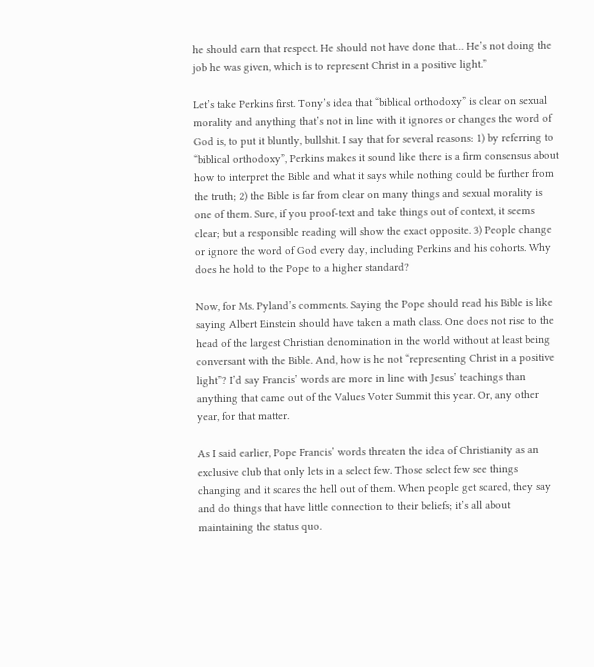he should earn that respect. He should not have done that… He’s not doing the job he was given, which is to represent Christ in a positive light.”

Let’s take Perkins first. Tony’s idea that “biblical orthodoxy” is clear on sexual morality and anything that’s not in line with it ignores or changes the word of God is, to put it bluntly, bullshit. I say that for several reasons: 1) by referring to “biblical orthodoxy”, Perkins makes it sound like there is a firm consensus about how to interpret the Bible and what it says while nothing could be further from the truth; 2) the Bible is far from clear on many things and sexual morality is one of them. Sure, if you proof-text and take things out of context, it seems clear; but a responsible reading will show the exact opposite. 3) People change or ignore the word of God every day, including Perkins and his cohorts. Why does he hold to the Pope to a higher standard?

Now, for Ms. Pyland’s comments. Saying the Pope should read his Bible is like saying Albert Einstein should have taken a math class. One does not rise to the head of the largest Christian denomination in the world without at least being conversant with the Bible. And, how is he not “representing Christ in a positive light”? I’d say Francis’ words are more in line with Jesus’ teachings than anything that came out of the Values Voter Summit this year. Or, any other year, for that matter.

As I said earlier, Pope Francis’ words threaten the idea of Christianity as an exclusive club that only lets in a select few. Those select few see things changing and it scares the hell out of them. When people get scared, they say and do things that have little connection to their beliefs; it’s all about maintaining the status quo.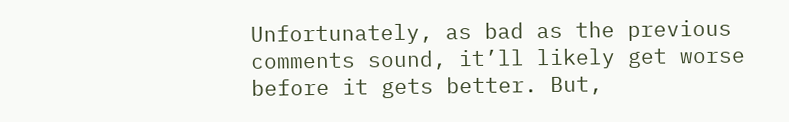Unfortunately, as bad as the previous comments sound, it’ll likely get worse before it gets better. But,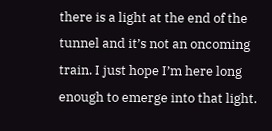there is a light at the end of the tunnel and it’s not an oncoming train. I just hope I’m here long enough to emerge into that light.